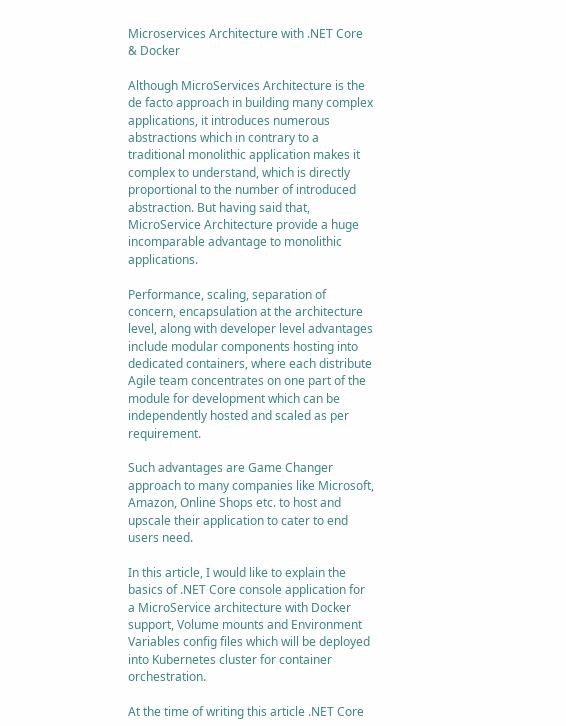Microservices Architecture with .NET Core & Docker

Although MicroServices Architecture is the de facto approach in building many complex applications, it introduces numerous abstractions which in contrary to a traditional monolithic application makes it complex to understand, which is directly proportional to the number of introduced abstraction. But having said that, MicroService Architecture provide a huge incomparable advantage to monolithic applications.

Performance, scaling, separation of concern, encapsulation at the architecture level, along with developer level advantages include modular components hosting into dedicated containers, where each distribute Agile team concentrates on one part of the module for development which can be independently hosted and scaled as per requirement.

Such advantages are Game Changer approach to many companies like Microsoft, Amazon, Online Shops etc. to host and upscale their application to cater to end users need.

In this article, I would like to explain the basics of .NET Core console application for a MicroService architecture with Docker support, Volume mounts and Environment Variables config files which will be deployed into Kubernetes cluster for container orchestration.

At the time of writing this article .NET Core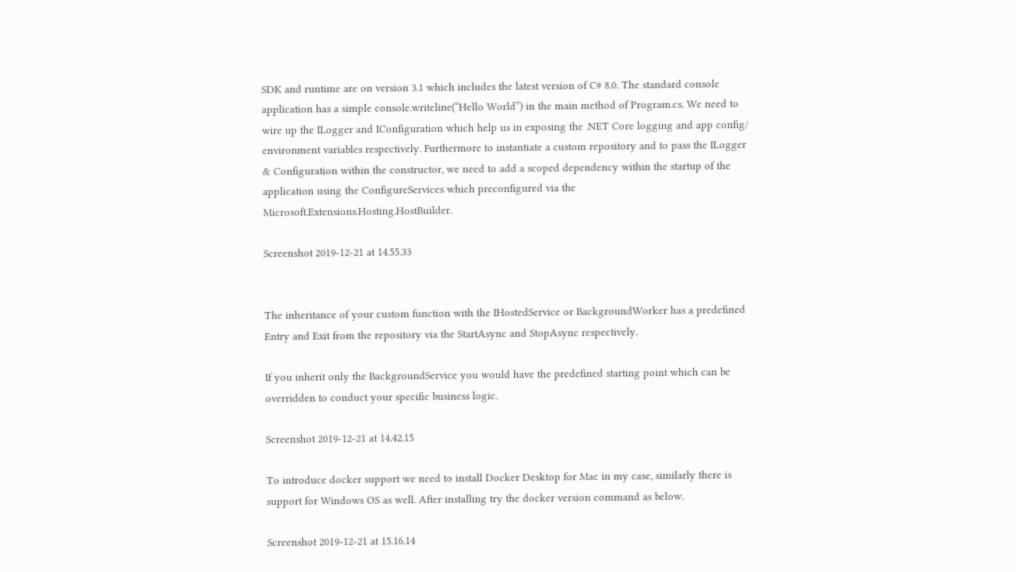SDK and runtime are on version 3.1 which includes the latest version of C# 8.0. The standard console application has a simple console.writeline(“Hello World”) in the main method of Program.cs. We need to wire up the ILogger and IConfiguration which help us in exposing the .NET Core logging and app config/ environment variables respectively. Furthermore to instantiate a custom repository and to pass the ILogger & Configuration within the constructor, we need to add a scoped dependency within the startup of the application using the ConfigureServices which preconfigured via the Microsoft.Extensions.Hosting.HostBuilder.

Screenshot 2019-12-21 at 14.55.33


The inheritance of your custom function with the IHostedService or BackgroundWorker has a predefined Entry and Exit from the repository via the StartAsync and StopAsync respectively.

If you inherit only the BackgroundService you would have the predefined starting point which can be overridden to conduct your specific business logic.

Screenshot 2019-12-21 at 14.42.15

To introduce docker support we need to install Docker Desktop for Mac in my case, similarly there is support for Windows OS as well. After installing try the docker version command as below.

Screenshot 2019-12-21 at 15.16.14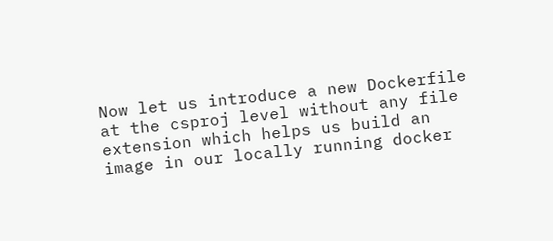Now let us introduce a new Dockerfile at the csproj level without any file extension which helps us build an image in our locally running docker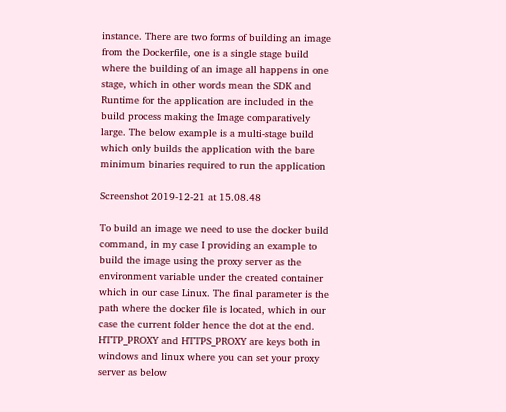instance. There are two forms of building an image from the Dockerfile, one is a single stage build where the building of an image all happens in one stage, which in other words mean the SDK and Runtime for the application are included in the build process making the Image comparatively large. The below example is a multi-stage build which only builds the application with the bare minimum binaries required to run the application

Screenshot 2019-12-21 at 15.08.48

To build an image we need to use the docker build command, in my case I providing an example to build the image using the proxy server as the environment variable under the created container which in our case Linux. The final parameter is the path where the docker file is located, which in our case the current folder hence the dot at the end. HTTP_PROXY and HTTPS_PROXY are keys both in windows and linux where you can set your proxy server as below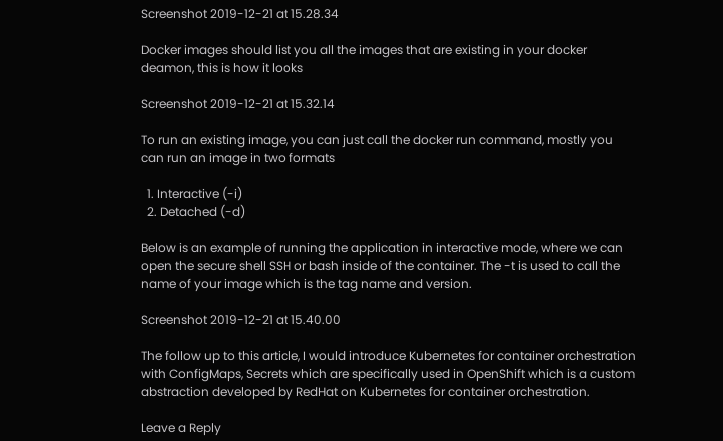Screenshot 2019-12-21 at 15.28.34

Docker images should list you all the images that are existing in your docker deamon, this is how it looks

Screenshot 2019-12-21 at 15.32.14

To run an existing image, you can just call the docker run command, mostly you can run an image in two formats

  1. Interactive (-i)
  2. Detached (-d)

Below is an example of running the application in interactive mode, where we can open the secure shell SSH or bash inside of the container. The -t is used to call the name of your image which is the tag name and version.

Screenshot 2019-12-21 at 15.40.00

The follow up to this article, I would introduce Kubernetes for container orchestration with ConfigMaps, Secrets which are specifically used in OpenShift which is a custom abstraction developed by RedHat on Kubernetes for container orchestration.

Leave a Reply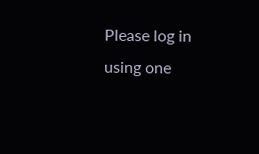Please log in using one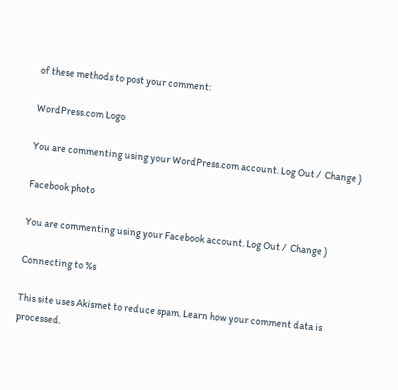of these methods to post your comment:

WordPress.com Logo

You are commenting using your WordPress.com account. Log Out /  Change )

Facebook photo

You are commenting using your Facebook account. Log Out /  Change )

Connecting to %s

This site uses Akismet to reduce spam. Learn how your comment data is processed.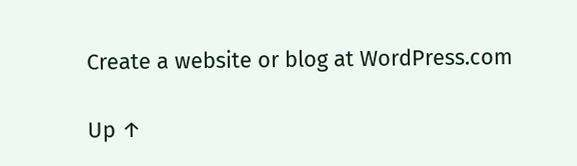Create a website or blog at WordPress.com

Up ↑